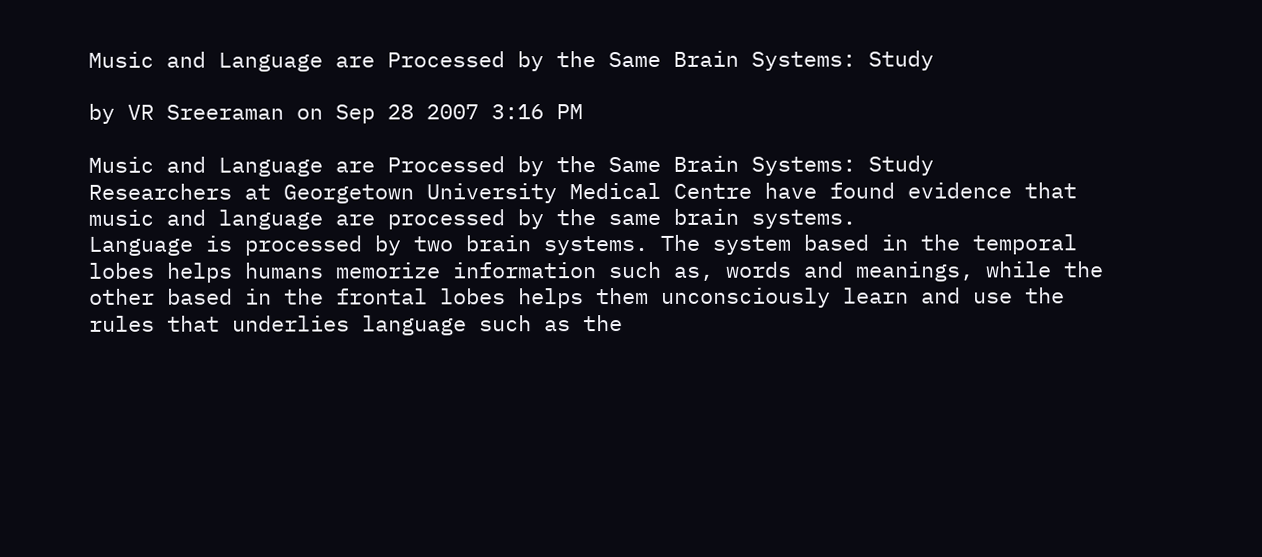Music and Language are Processed by the Same Brain Systems: Study

by VR Sreeraman on Sep 28 2007 3:16 PM

Music and Language are Processed by the Same Brain Systems: Study
Researchers at Georgetown University Medical Centre have found evidence that music and language are processed by the same brain systems.
Language is processed by two brain systems. The system based in the temporal lobes helps humans memorize information such as, words and meanings, while the other based in the frontal lobes helps them unconsciously learn and use the rules that underlies language such as the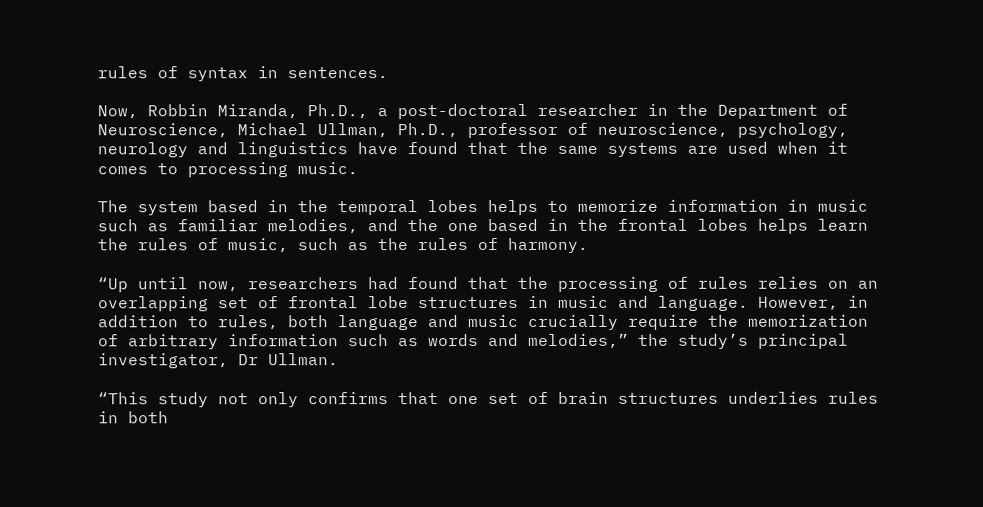rules of syntax in sentences.

Now, Robbin Miranda, Ph.D., a post-doctoral researcher in the Department of Neuroscience, Michael Ullman, Ph.D., professor of neuroscience, psychology, neurology and linguistics have found that the same systems are used when it comes to processing music.

The system based in the temporal lobes helps to memorize information in music such as familiar melodies, and the one based in the frontal lobes helps learn the rules of music, such as the rules of harmony.

“Up until now, researchers had found that the processing of rules relies on an overlapping set of frontal lobe structures in music and language. However, in addition to rules, both language and music crucially require the memorization of arbitrary information such as words and melodies,” the study’s principal investigator, Dr Ullman.

“This study not only confirms that one set of brain structures underlies rules in both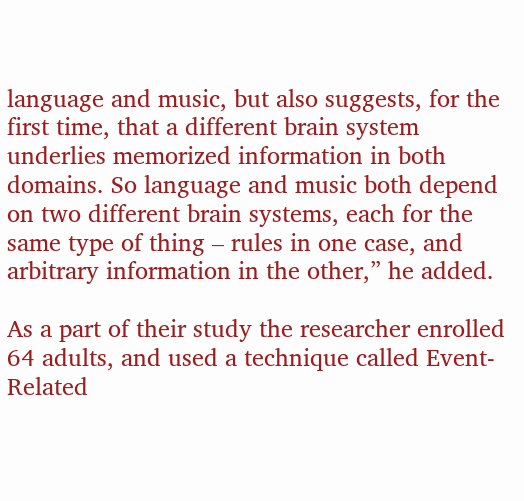language and music, but also suggests, for the first time, that a different brain system underlies memorized information in both domains. So language and music both depend on two different brain systems, each for the same type of thing – rules in one case, and arbitrary information in the other,” he added.

As a part of their study the researcher enrolled 64 adults, and used a technique called Event-Related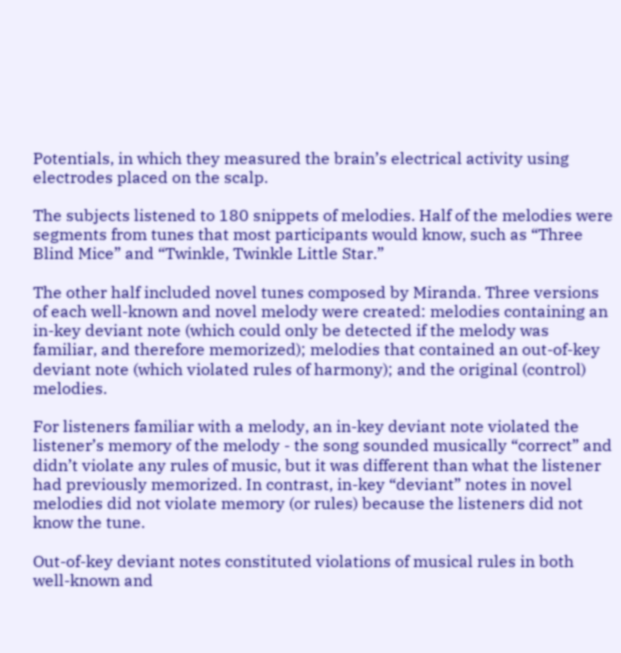Potentials, in which they measured the brain’s electrical activity using electrodes placed on the scalp.

The subjects listened to 180 snippets of melodies. Half of the melodies were segments from tunes that most participants would know, such as “Three Blind Mice” and “Twinkle, Twinkle Little Star.”

The other half included novel tunes composed by Miranda. Three versions of each well-known and novel melody were created: melodies containing an in-key deviant note (which could only be detected if the melody was familiar, and therefore memorized); melodies that contained an out-of-key deviant note (which violated rules of harmony); and the original (control) melodies.

For listeners familiar with a melody, an in-key deviant note violated the listener’s memory of the melody - the song sounded musically “correct” and didn’t violate any rules of music, but it was different than what the listener had previously memorized. In contrast, in-key “deviant” notes in novel melodies did not violate memory (or rules) because the listeners did not know the tune.

Out-of-key deviant notes constituted violations of musical rules in both well-known and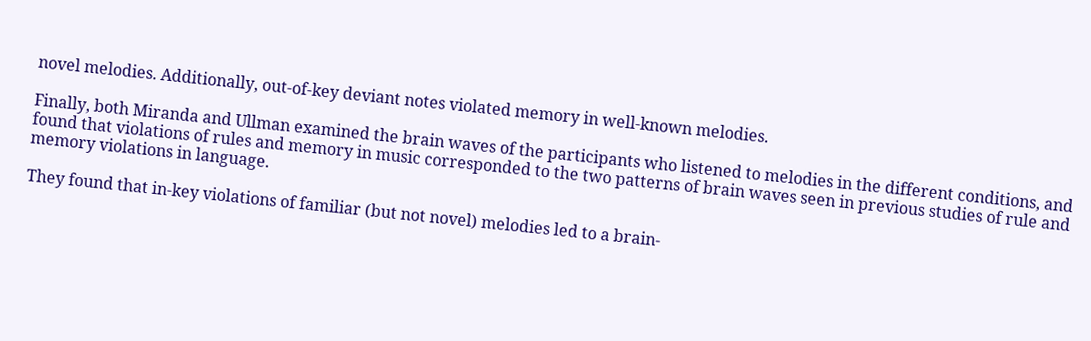novel melodies. Additionally, out-of-key deviant notes violated memory in well-known melodies.

Finally, both Miranda and Ullman examined the brain waves of the participants who listened to melodies in the different conditions, and found that violations of rules and memory in music corresponded to the two patterns of brain waves seen in previous studies of rule and memory violations in language.

They found that in-key violations of familiar (but not novel) melodies led to a brain-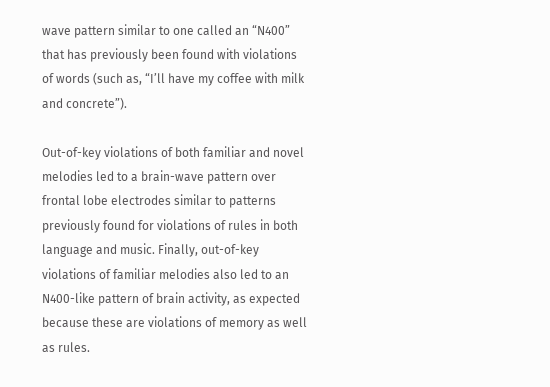wave pattern similar to one called an “N400” that has previously been found with violations of words (such as, “I’ll have my coffee with milk and concrete”).

Out-of-key violations of both familiar and novel melodies led to a brain-wave pattern over frontal lobe electrodes similar to patterns previously found for violations of rules in both language and music. Finally, out-of-key violations of familiar melodies also led to an N400-like pattern of brain activity, as expected because these are violations of memory as well as rules.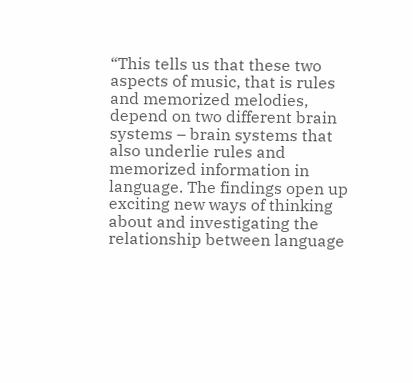“This tells us that these two aspects of music, that is rules and memorized melodies, depend on two different brain systems – brain systems that also underlie rules and memorized information in language. The findings open up exciting new ways of thinking about and investigating the relationship between language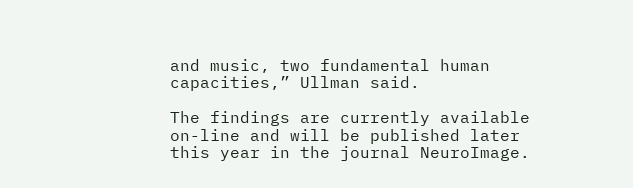and music, two fundamental human capacities,” Ullman said.

The findings are currently available on-line and will be published later this year in the journal NeuroImage.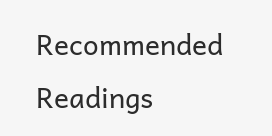Recommended Readings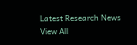Latest Research News
View All